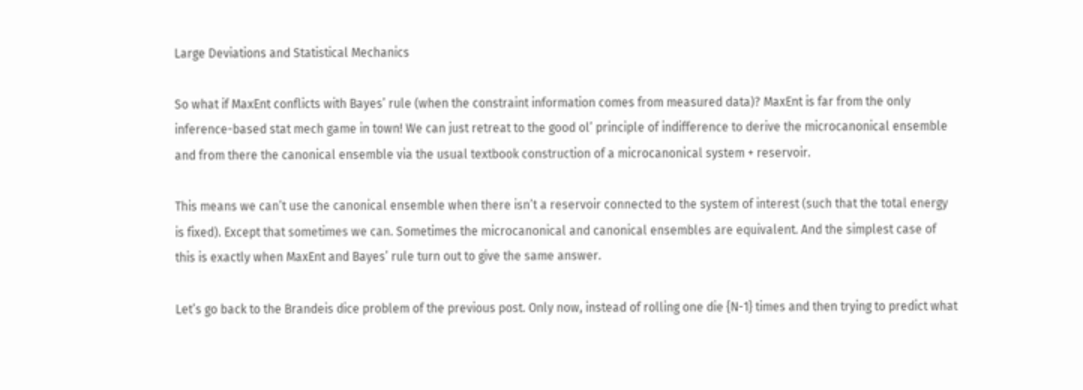Large Deviations and Statistical Mechanics

So what if MaxEnt conflicts with Bayes’ rule (when the constraint information comes from measured data)? MaxEnt is far from the only inference-based stat mech game in town! We can just retreat to the good ol’ principle of indifference to derive the microcanonical ensemble and from there the canonical ensemble via the usual textbook construction of a microcanonical system + reservoir.

This means we can’t use the canonical ensemble when there isn’t a reservoir connected to the system of interest (such that the total energy is fixed). Except that sometimes we can. Sometimes the microcanonical and canonical ensembles are equivalent. And the simplest case of this is exactly when MaxEnt and Bayes’ rule turn out to give the same answer.

Let’s go back to the Brandeis dice problem of the previous post. Only now, instead of rolling one die {N-1} times and then trying to predict what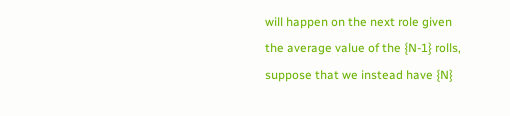will happen on the next role given the average value of the {N-1} rolls, suppose that we instead have {N}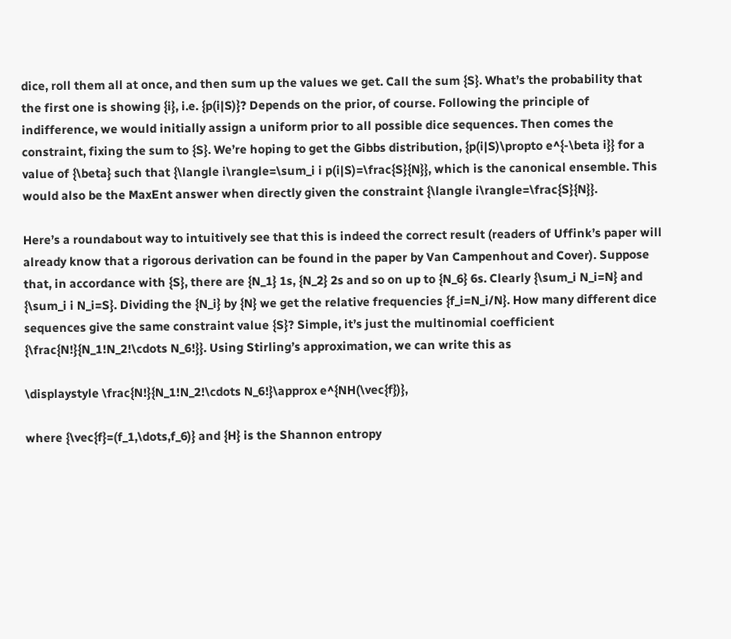dice, roll them all at once, and then sum up the values we get. Call the sum {S}. What’s the probability that the first one is showing {i}, i.e. {p(i|S)}? Depends on the prior, of course. Following the principle of indifference, we would initially assign a uniform prior to all possible dice sequences. Then comes the constraint, fixing the sum to {S}. We’re hoping to get the Gibbs distribution, {p(i|S)\propto e^{-\beta i}} for a value of {\beta} such that {\langle i\rangle=\sum_i i p(i|S)=\frac{S}{N}}, which is the canonical ensemble. This would also be the MaxEnt answer when directly given the constraint {\langle i\rangle=\frac{S}{N}}.

Here’s a roundabout way to intuitively see that this is indeed the correct result (readers of Uffink’s paper will already know that a rigorous derivation can be found in the paper by Van Campenhout and Cover). Suppose that, in accordance with {S}, there are {N_1} 1s, {N_2} 2s and so on up to {N_6} 6s. Clearly {\sum_i N_i=N} and {\sum_i i N_i=S}. Dividing the {N_i} by {N} we get the relative frequencies {f_i=N_i/N}. How many different dice sequences give the same constraint value {S}? Simple, it’s just the multinomial coefficient {\frac{N!}{N_1!N_2!\cdots N_6!}}. Using Stirling’s approximation, we can write this as

\displaystyle \frac{N!}{N_1!N_2!\cdots N_6!}\approx e^{NH(\vec{f})},

where {\vec{f}=(f_1,\dots,f_6)} and {H} is the Shannon entropy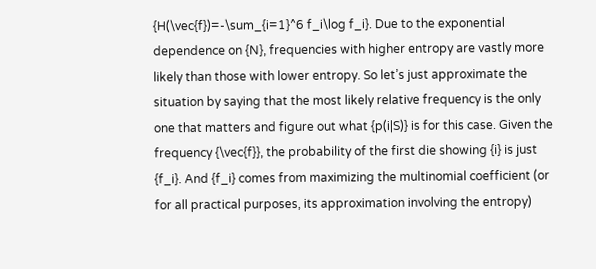{H(\vec{f})=-\sum_{i=1}^6 f_i\log f_i}. Due to the exponential dependence on {N}, frequencies with higher entropy are vastly more likely than those with lower entropy. So let’s just approximate the situation by saying that the most likely relative frequency is the only one that matters and figure out what {p(i|S)} is for this case. Given the frequency {\vec{f}}, the probability of the first die showing {i} is just {f_i}. And {f_i} comes from maximizing the multinomial coefficient (or for all practical purposes, its approximation involving the entropy)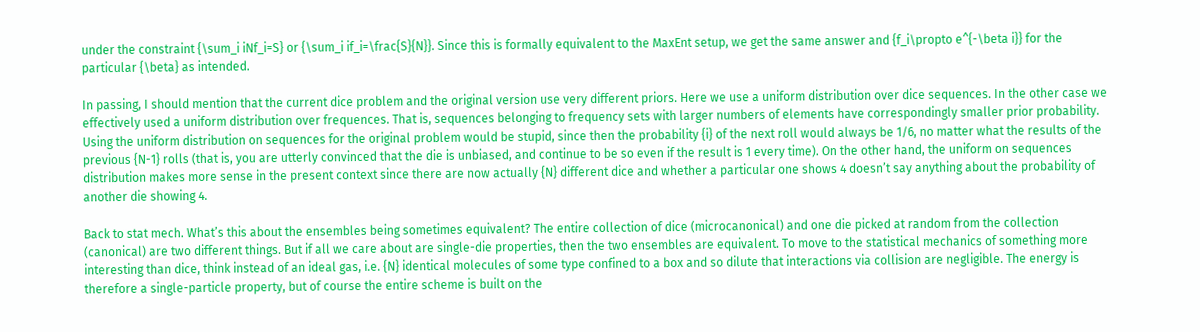under the constraint {\sum_i iNf_i=S} or {\sum_i if_i=\frac{S}{N}}. Since this is formally equivalent to the MaxEnt setup, we get the same answer and {f_i\propto e^{-\beta i}} for the particular {\beta} as intended.

In passing, I should mention that the current dice problem and the original version use very different priors. Here we use a uniform distribution over dice sequences. In the other case we effectively used a uniform distribution over frequences. That is, sequences belonging to frequency sets with larger numbers of elements have correspondingly smaller prior probability. Using the uniform distribution on sequences for the original problem would be stupid, since then the probability {i} of the next roll would always be 1/6, no matter what the results of the previous {N-1} rolls (that is, you are utterly convinced that the die is unbiased, and continue to be so even if the result is 1 every time). On the other hand, the uniform on sequences distribution makes more sense in the present context since there are now actually {N} different dice and whether a particular one shows 4 doesn’t say anything about the probability of another die showing 4.

Back to stat mech. What’s this about the ensembles being sometimes equivalent? The entire collection of dice (microcanonical) and one die picked at random from the collection (canonical) are two different things. But if all we care about are single-die properties, then the two ensembles are equivalent. To move to the statistical mechanics of something more interesting than dice, think instead of an ideal gas, i.e. {N} identical molecules of some type confined to a box and so dilute that interactions via collision are negligible. The energy is therefore a single-particle property, but of course the entire scheme is built on the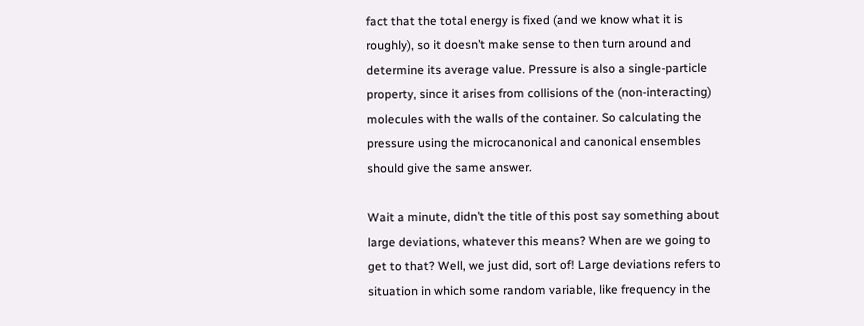fact that the total energy is fixed (and we know what it is roughly), so it doesn’t make sense to then turn around and determine its average value. Pressure is also a single-particle property, since it arises from collisions of the (non-interacting) molecules with the walls of the container. So calculating the pressure using the microcanonical and canonical ensembles should give the same answer.

Wait a minute, didn’t the title of this post say something about large deviations, whatever this means? When are we going to get to that? Well, we just did, sort of! Large deviations refers to situation in which some random variable, like frequency in the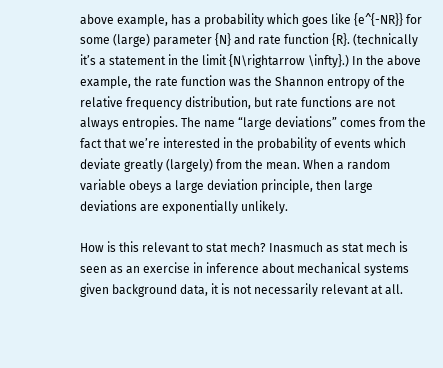above example, has a probability which goes like {e^{-NR}} for some (large) parameter {N} and rate function {R}. (technically it’s a statement in the limit {N\rightarrow \infty}.) In the above example, the rate function was the Shannon entropy of the relative frequency distribution, but rate functions are not always entropies. The name “large deviations” comes from the fact that we’re interested in the probability of events which deviate greatly (largely) from the mean. When a random variable obeys a large deviation principle, then large deviations are exponentially unlikely.

How is this relevant to stat mech? Inasmuch as stat mech is seen as an exercise in inference about mechanical systems given background data, it is not necessarily relevant at all.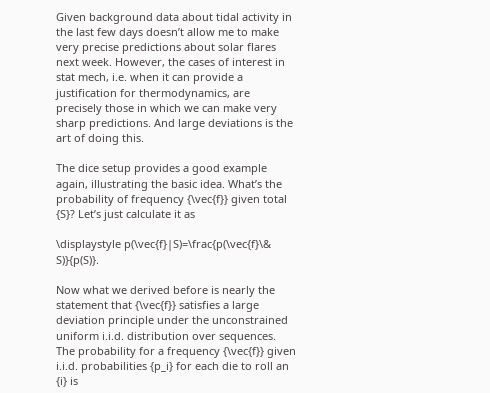Given background data about tidal activity in the last few days doesn’t allow me to make very precise predictions about solar flares next week. However, the cases of interest in stat mech, i.e. when it can provide a justification for thermodynamics, are precisely those in which we can make very sharp predictions. And large deviations is the art of doing this.

The dice setup provides a good example again, illustrating the basic idea. What’s the probability of frequency {\vec{f}} given total {S}? Let’s just calculate it as

\displaystyle p(\vec{f}|S)=\frac{p(\vec{f}\& S)}{p(S)}.

Now what we derived before is nearly the statement that {\vec{f}} satisfies a large deviation principle under the unconstrained uniform i.i.d. distribution over sequences. The probability for a frequency {\vec{f}} given i.i.d. probabilities {p_i} for each die to roll an {i} is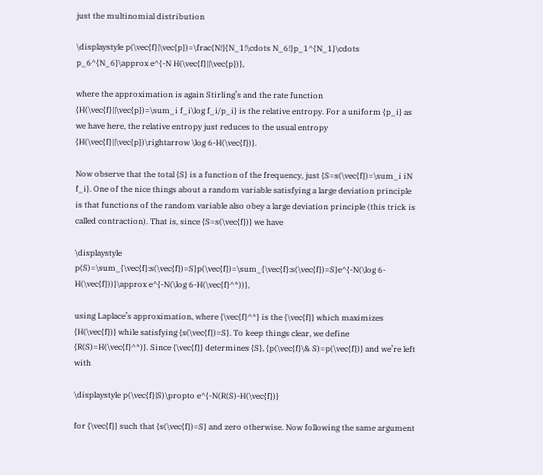just the multinomial distribution

\displaystyle p(\vec{f}|\vec{p})=\frac{N!}{N_1!\cdots N_6!}p_1^{N_1}\cdots p_6^{N_6}\approx e^{-N H(\vec{f}||\vec{p})},

where the approximation is again Stirling’s and the rate function {H(\vec{f}||\vec{p})=\sum_i f_i\log f_i/p_i} is the relative entropy. For a uniform {p_i} as we have here, the relative entropy just reduces to the usual entropy {H(\vec{f}||\vec{p})\rightarrow \log 6-H(\vec{f})}.

Now observe that the total {S} is a function of the frequency, just {S=s(\vec{f})=\sum_i iN f_i}. One of the nice things about a random variable satisfying a large deviation principle is that functions of the random variable also obey a large deviation principle (this trick is called contraction). That is, since {S=s(\vec{f})} we have

\displaystyle p(S)=\sum_{\vec{f}:s(\vec{f})=S}p(\vec{f})=\sum_{\vec{f}:s(\vec{f})=S}e^{-N(\log 6-H(\vec{f}))}\approx e^{-N(\log 6-H(\vec{f}^*))},

using Laplace’s approximation, where {\vec{f}^*} is the {\vec{f}} which maximizes {H(\vec{f})} while satisfying {s(\vec{f})=S}. To keep things clear, we define {R(S)=H(\vec{f}^*)}. Since {\vec{f}} determines {S}, {p(\vec{f}\& S)=p(\vec{f})} and we’re left with

\displaystyle p(\vec{f}|S)\propto e^{-N(R(S)-H(\vec{f})}

for {\vec{f}} such that {s(\vec{f})=S} and zero otherwise. Now following the same argument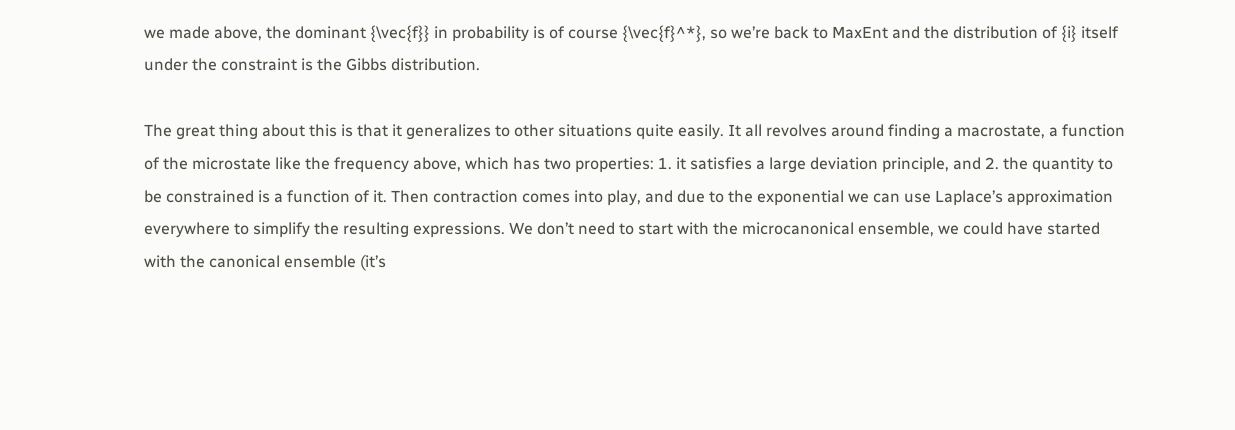we made above, the dominant {\vec{f}} in probability is of course {\vec{f}^*}, so we’re back to MaxEnt and the distribution of {i} itself under the constraint is the Gibbs distribution.

The great thing about this is that it generalizes to other situations quite easily. It all revolves around finding a macrostate, a function of the microstate like the frequency above, which has two properties: 1. it satisfies a large deviation principle, and 2. the quantity to be constrained is a function of it. Then contraction comes into play, and due to the exponential we can use Laplace’s approximation everywhere to simplify the resulting expressions. We don’t need to start with the microcanonical ensemble, we could have started with the canonical ensemble (it’s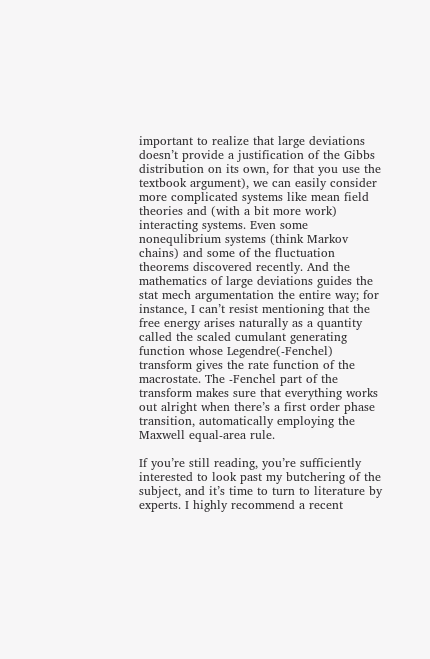important to realize that large deviations doesn’t provide a justification of the Gibbs distribution on its own, for that you use the textbook argument), we can easily consider more complicated systems like mean field theories and (with a bit more work) interacting systems. Even some nonequlibrium systems (think Markov chains) and some of the fluctuation theorems discovered recently. And the mathematics of large deviations guides the stat mech argumentation the entire way; for instance, I can’t resist mentioning that the free energy arises naturally as a quantity called the scaled cumulant generating function whose Legendre(-Fenchel) transform gives the rate function of the macrostate. The -Fenchel part of the transform makes sure that everything works out alright when there’s a first order phase transition, automatically employing the Maxwell equal-area rule.

If you’re still reading, you’re sufficiently interested to look past my butchering of the subject, and it’s time to turn to literature by experts. I highly recommend a recent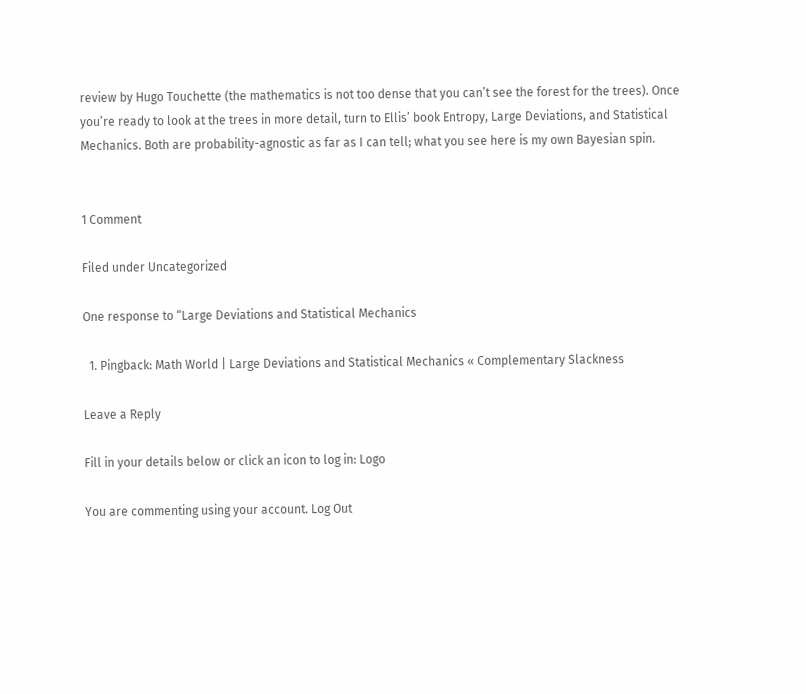review by Hugo Touchette (the mathematics is not too dense that you can’t see the forest for the trees). Once you’re ready to look at the trees in more detail, turn to Ellis’ book Entropy, Large Deviations, and Statistical Mechanics. Both are probability-agnostic as far as I can tell; what you see here is my own Bayesian spin.


1 Comment

Filed under Uncategorized

One response to “Large Deviations and Statistical Mechanics

  1. Pingback: Math World | Large Deviations and Statistical Mechanics « Complementary Slackness

Leave a Reply

Fill in your details below or click an icon to log in: Logo

You are commenting using your account. Log Out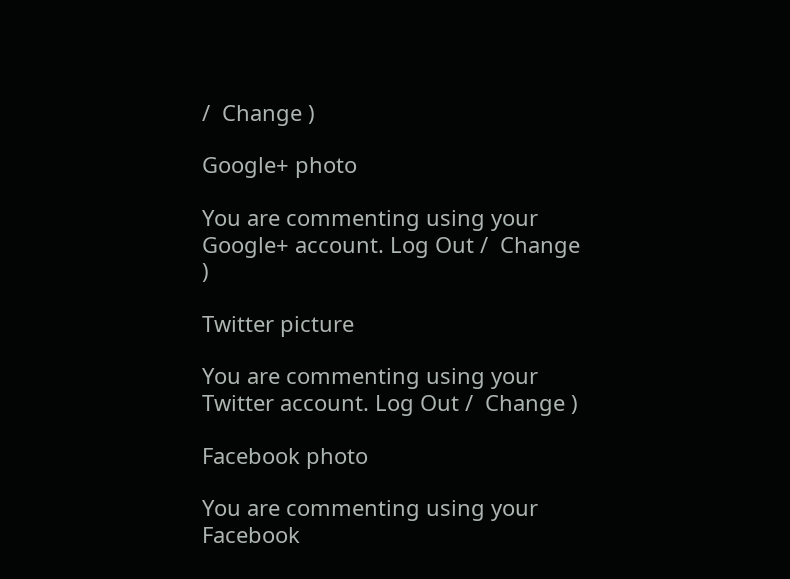/  Change )

Google+ photo

You are commenting using your Google+ account. Log Out /  Change )

Twitter picture

You are commenting using your Twitter account. Log Out /  Change )

Facebook photo

You are commenting using your Facebook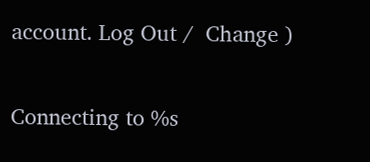account. Log Out /  Change )


Connecting to %s